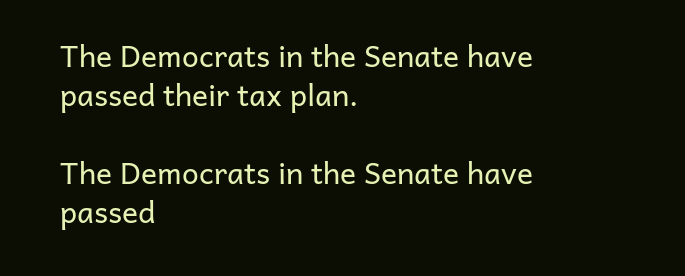The Democrats in the Senate have passed their tax plan.

The Democrats in the Senate have passed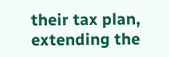their tax plan, extending the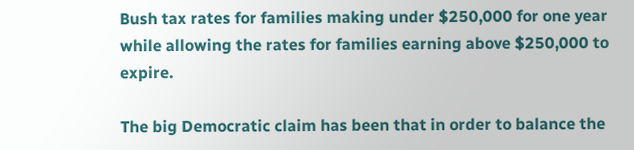Bush tax rates for families making under $250,000 for one year while allowing the rates for families earning above $250,000 to expire.

The big Democratic claim has been that in order to balance the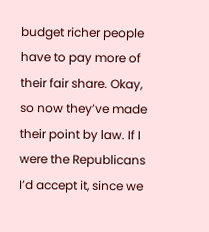budget richer people have to pay more of their fair share. Okay, so now they’ve made their point by law. If I were the Republicans I’d accept it, since we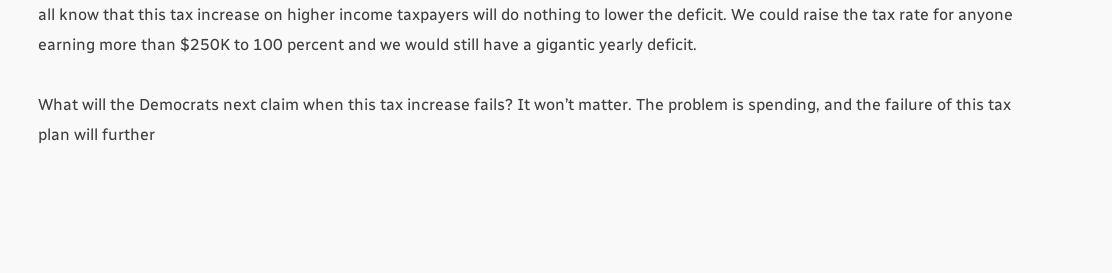all know that this tax increase on higher income taxpayers will do nothing to lower the deficit. We could raise the tax rate for anyone earning more than $250K to 100 percent and we would still have a gigantic yearly deficit.

What will the Democrats next claim when this tax increase fails? It won’t matter. The problem is spending, and the failure of this tax plan will further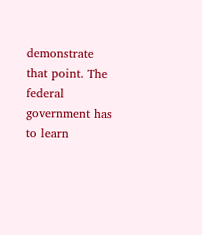demonstrate that point. The federal government has to learn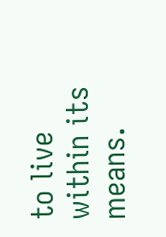to live within its means.